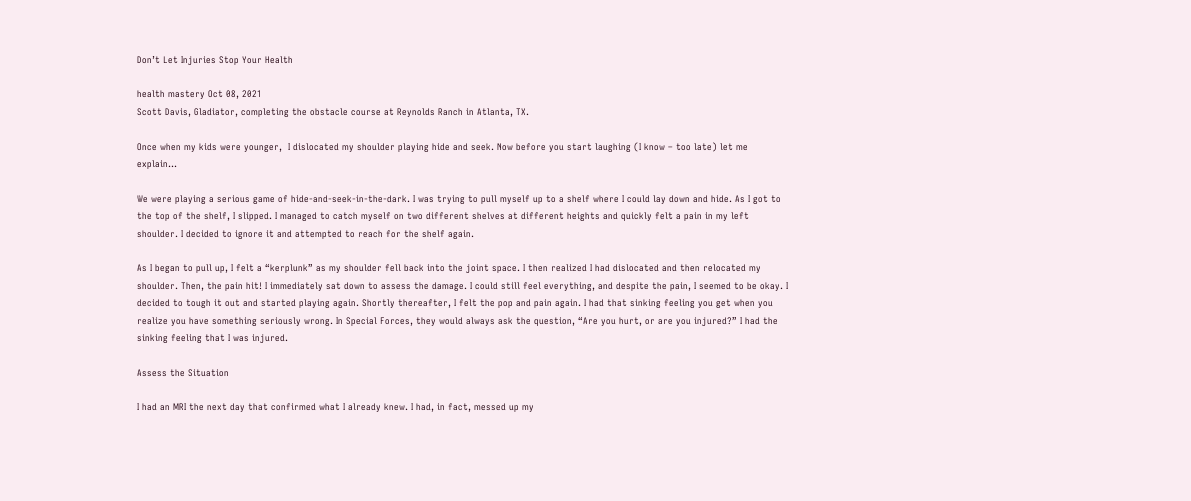Don’t Let Injuries Stop Your Health

health mastery Oct 08, 2021
Scott Davis, Gladiator, completing the obstacle course at Reynolds Ranch in Atlanta, TX.

Once when my kids were younger,  I dislocated my shoulder playing hide and seek. Now before you start laughing (I know – too late) let me explain…

We were playing a serious game of hide-and-seek-in-the-dark. I was trying to pull myself up to a shelf where I could lay down and hide. As I got to the top of the shelf, I slipped. I managed to catch myself on two different shelves at different heights and quickly felt a pain in my left shoulder. I decided to ignore it and attempted to reach for the shelf again.

As I began to pull up, I felt a “kerplunk” as my shoulder fell back into the joint space. I then realized I had dislocated and then relocated my shoulder. Then, the pain hit! I immediately sat down to assess the damage. I could still feel everything, and despite the pain, I seemed to be okay. I decided to tough it out and started playing again. Shortly thereafter, I felt the pop and pain again. I had that sinking feeling you get when you realize you have something seriously wrong. In Special Forces, they would always ask the question, “Are you hurt, or are you injured?” I had the sinking feeling that I was injured.

Assess the Situation

I had an MRI the next day that confirmed what I already knew. I had, in fact, messed up my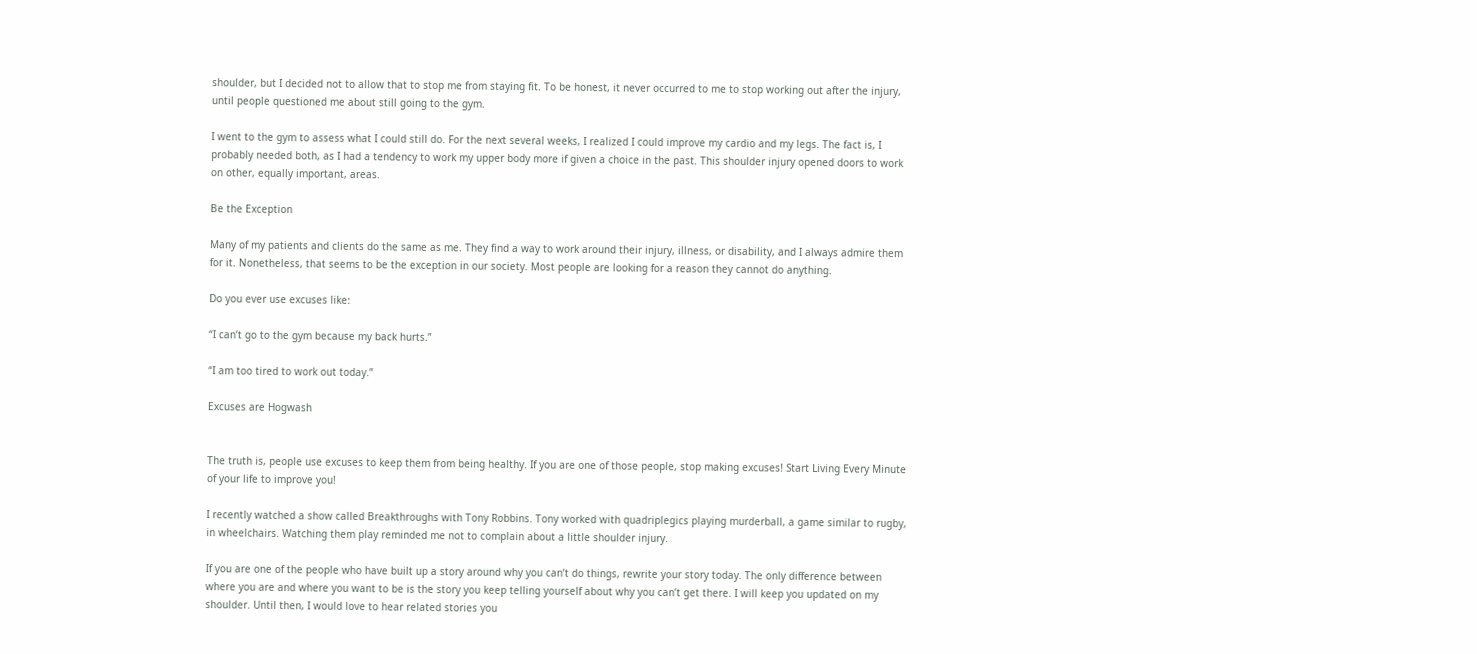shoulder, but I decided not to allow that to stop me from staying fit. To be honest, it never occurred to me to stop working out after the injury, until people questioned me about still going to the gym.

I went to the gym to assess what I could still do. For the next several weeks, I realized I could improve my cardio and my legs. The fact is, I probably needed both, as I had a tendency to work my upper body more if given a choice in the past. This shoulder injury opened doors to work on other, equally important, areas.

Be the Exception

Many of my patients and clients do the same as me. They find a way to work around their injury, illness, or disability, and I always admire them for it. Nonetheless, that seems to be the exception in our society. Most people are looking for a reason they cannot do anything.

Do you ever use excuses like:

“I can’t go to the gym because my back hurts.”

“I am too tired to work out today.”

Excuses are Hogwash


The truth is, people use excuses to keep them from being healthy. If you are one of those people, stop making excuses! Start Living Every Minute of your life to improve you!

I recently watched a show called Breakthroughs with Tony Robbins. Tony worked with quadriplegics playing murderball, a game similar to rugby, in wheelchairs. Watching them play reminded me not to complain about a little shoulder injury.

If you are one of the people who have built up a story around why you can’t do things, rewrite your story today. The only difference between where you are and where you want to be is the story you keep telling yourself about why you can’t get there. I will keep you updated on my shoulder. Until then, I would love to hear related stories you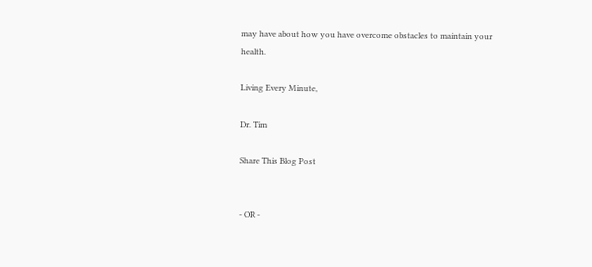may have about how you have overcome obstacles to maintain your health.

Living Every Minute,

Dr. Tim

Share This Blog Post


- OR -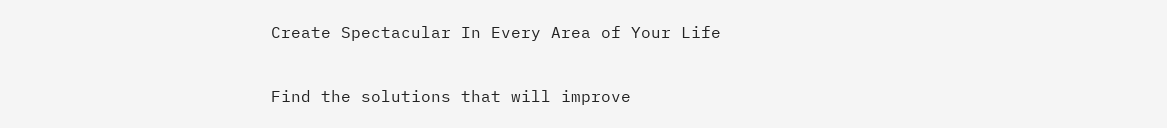Create Spectacular In Every Area of Your Life

Find the solutions that will improve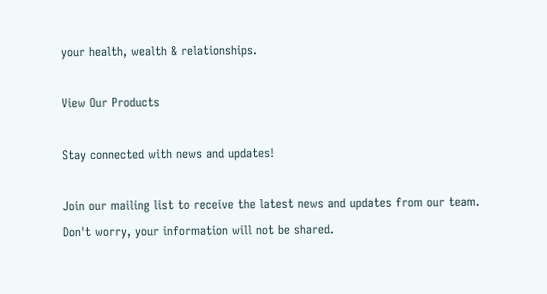your health, wealth & relationships.

View Our Products

Stay connected with news and updates!

Join our mailing list to receive the latest news and updates from our team.
Don't worry, your information will not be shared.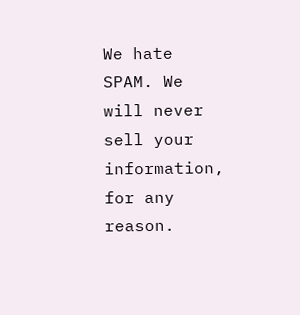We hate SPAM. We will never sell your information, for any reason.